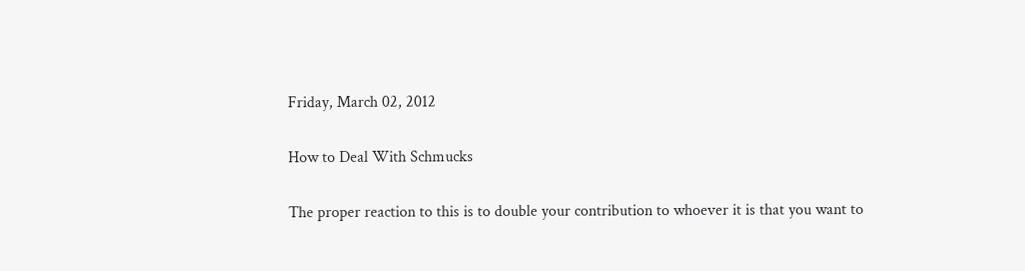Friday, March 02, 2012

How to Deal With Schmucks

The proper reaction to this is to double your contribution to whoever it is that you want to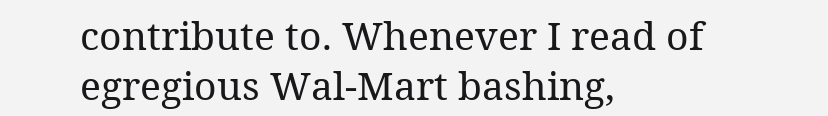contribute to. Whenever I read of egregious Wal-Mart bashing,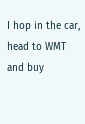I hop in the car, head to WMT and buy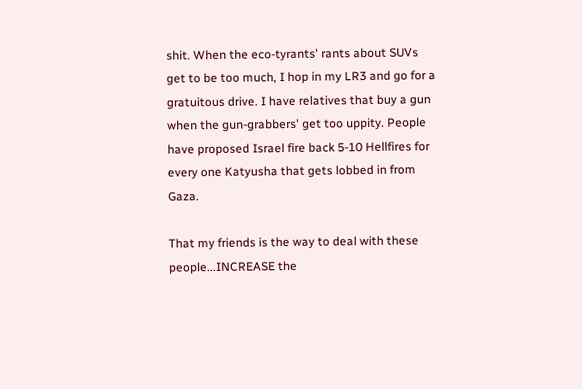shit. When the eco-tyrants' rants about SUVs get to be too much, I hop in my LR3 and go for a gratuitous drive. I have relatives that buy a gun when the gun-grabbers' get too uppity. People have proposed Israel fire back 5-10 Hellfires for every one Katyusha that gets lobbed in from Gaza.

That my friends is the way to deal with these people...INCREASE the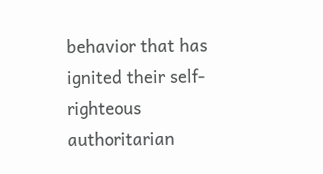behavior that has ignited their self-righteous authoritarian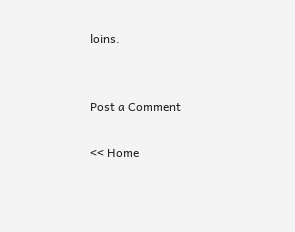loins.


Post a Comment

<< Home